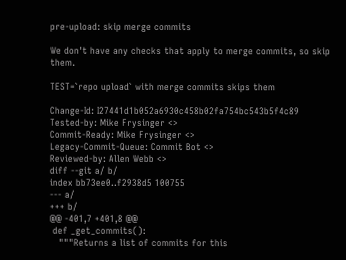pre-upload: skip merge commits

We don't have any checks that apply to merge commits, so skip them.

TEST=`repo upload` with merge commits skips them

Change-Id: I27441d1b052a6930c458b02fa754bc543b5f4c89
Tested-by: Mike Frysinger <>
Commit-Ready: Mike Frysinger <>
Legacy-Commit-Queue: Commit Bot <>
Reviewed-by: Allen Webb <>
diff --git a/ b/
index bb73ee0..f2938d5 100755
--- a/
+++ b/
@@ -401,7 +401,8 @@
 def _get_commits():
   """Returns a list of commits for this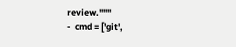review."""
-  cmd = ['git',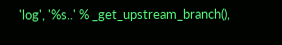'log', '%s..' % _get_upstream_branch(),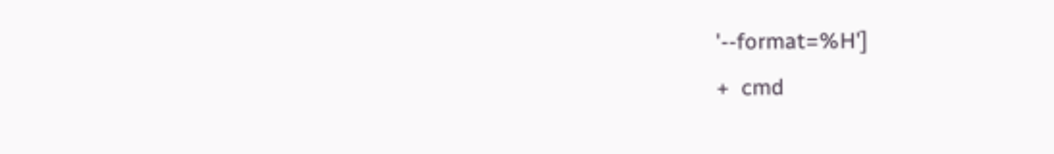'--format=%H']
+  cmd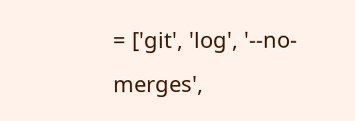= ['git', 'log', '--no-merges',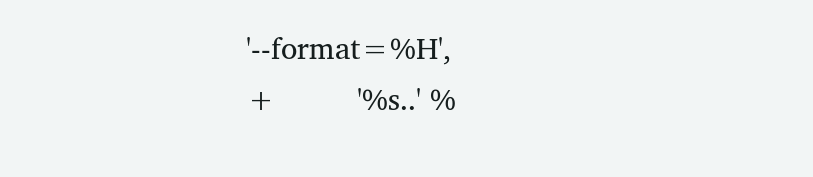'--format=%H',
+         '%s..' %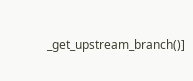_get_upstream_branch()]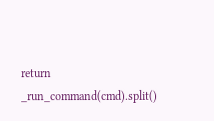return _run_command(cmd).split()